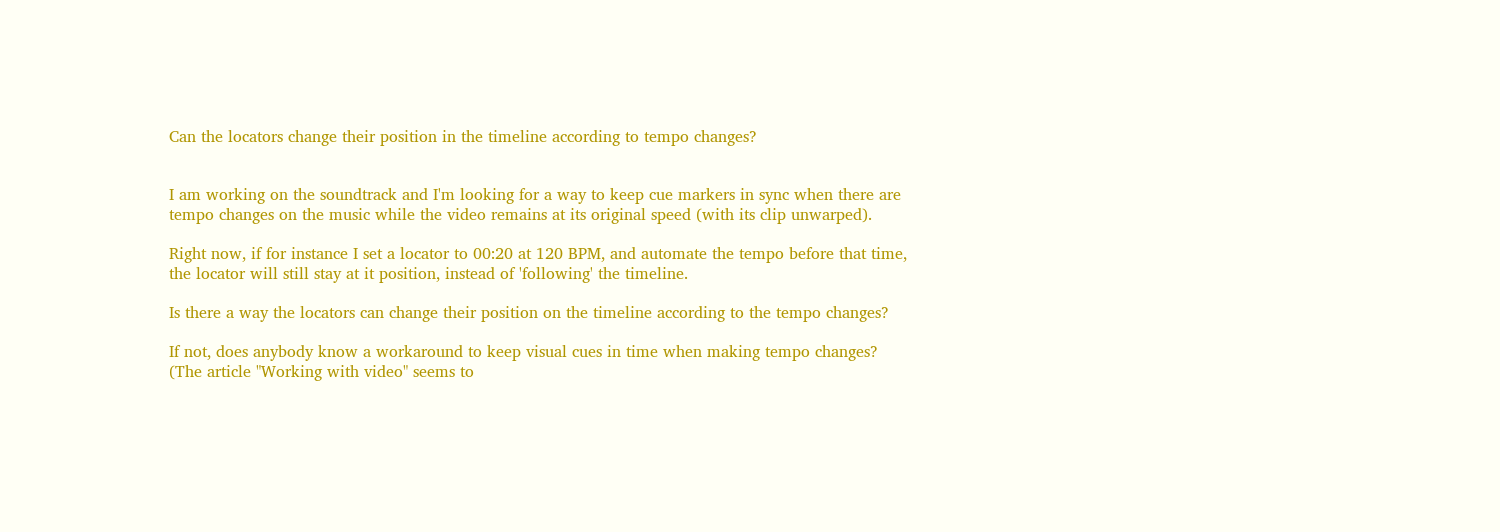Can the locators change their position in the timeline according to tempo changes?


I am working on the soundtrack and I'm looking for a way to keep cue markers in sync when there are tempo changes on the music while the video remains at its original speed (with its clip unwarped).

Right now, if for instance I set a locator to 00:20 at 120 BPM, and automate the tempo before that time, the locator will still stay at it position, instead of 'following' the timeline.

Is there a way the locators can change their position on the timeline according to the tempo changes?

If not, does anybody know a workaround to keep visual cues in time when making tempo changes? (The article "Working with video" seems to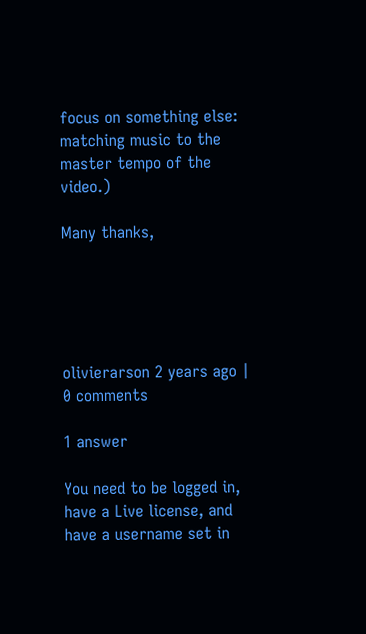focus on something else: matching music to the master tempo of the video.)

Many thanks,





olivierarson 2 years ago | 0 comments

1 answer

You need to be logged in, have a Live license, and have a username set in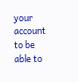your account to be able to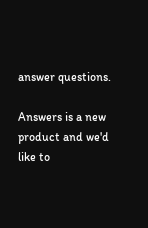answer questions.

Answers is a new product and we'd like to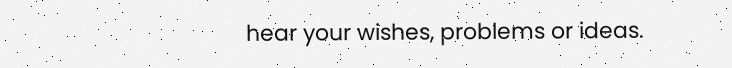hear your wishes, problems or ideas.